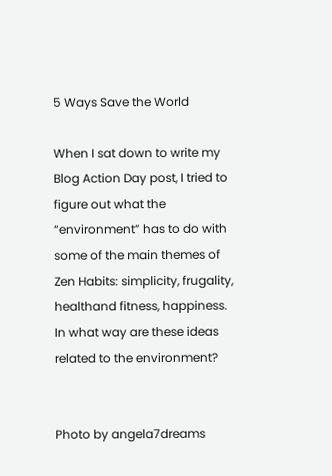5 Ways Save the World

When I sat down to write my Blog Action Day post, I tried to figure out what the “environment” has to do with some of the main themes of Zen Habits: simplicity, frugality, healthand fitness, happiness. In what way are these ideas related to the environment?


Photo by angela7dreams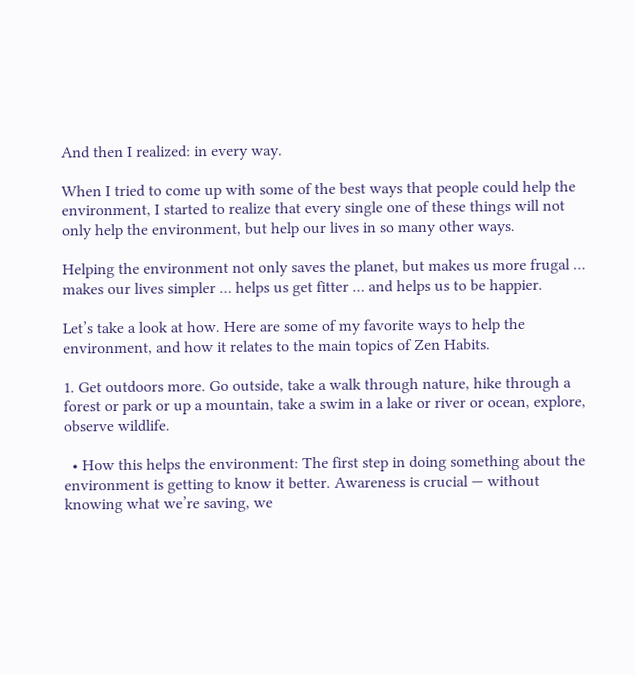And then I realized: in every way.

When I tried to come up with some of the best ways that people could help the environment, I started to realize that every single one of these things will not only help the environment, but help our lives in so many other ways.

Helping the environment not only saves the planet, but makes us more frugal … makes our lives simpler … helps us get fitter … and helps us to be happier.

Let’s take a look at how. Here are some of my favorite ways to help the environment, and how it relates to the main topics of Zen Habits.

1. Get outdoors more. Go outside, take a walk through nature, hike through a forest or park or up a mountain, take a swim in a lake or river or ocean, explore, observe wildlife.

  • How this helps the environment: The first step in doing something about the environment is getting to know it better. Awareness is crucial — without knowing what we’re saving, we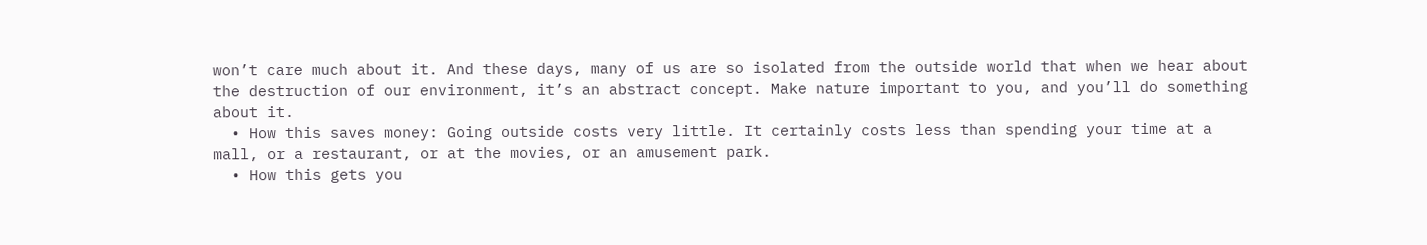won’t care much about it. And these days, many of us are so isolated from the outside world that when we hear about the destruction of our environment, it’s an abstract concept. Make nature important to you, and you’ll do something about it.
  • How this saves money: Going outside costs very little. It certainly costs less than spending your time at a mall, or a restaurant, or at the movies, or an amusement park.
  • How this gets you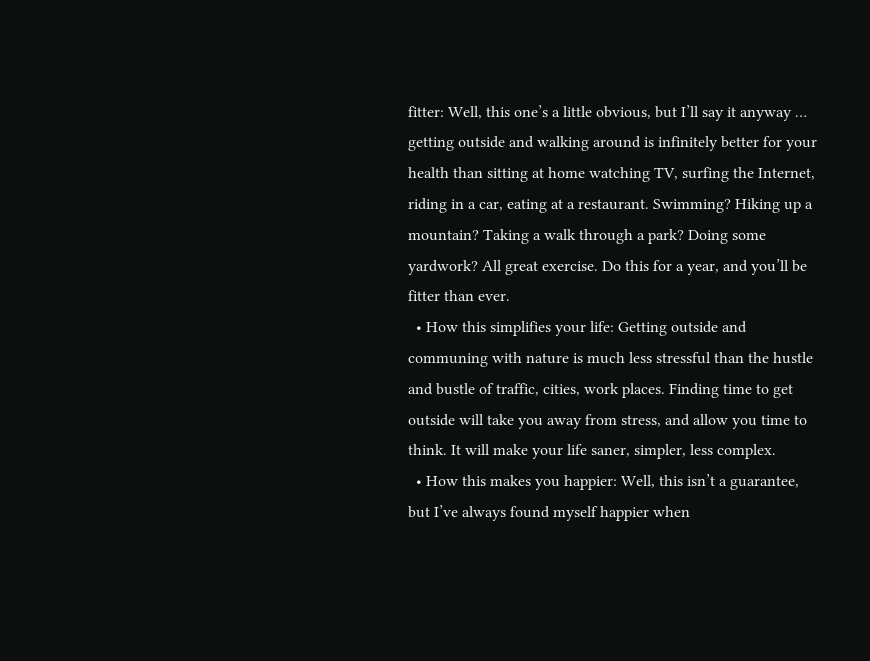fitter: Well, this one’s a little obvious, but I’ll say it anyway … getting outside and walking around is infinitely better for your health than sitting at home watching TV, surfing the Internet, riding in a car, eating at a restaurant. Swimming? Hiking up a mountain? Taking a walk through a park? Doing some yardwork? All great exercise. Do this for a year, and you’ll be fitter than ever.
  • How this simplifies your life: Getting outside and communing with nature is much less stressful than the hustle and bustle of traffic, cities, work places. Finding time to get outside will take you away from stress, and allow you time to think. It will make your life saner, simpler, less complex.
  • How this makes you happier: Well, this isn’t a guarantee, but I’ve always found myself happier when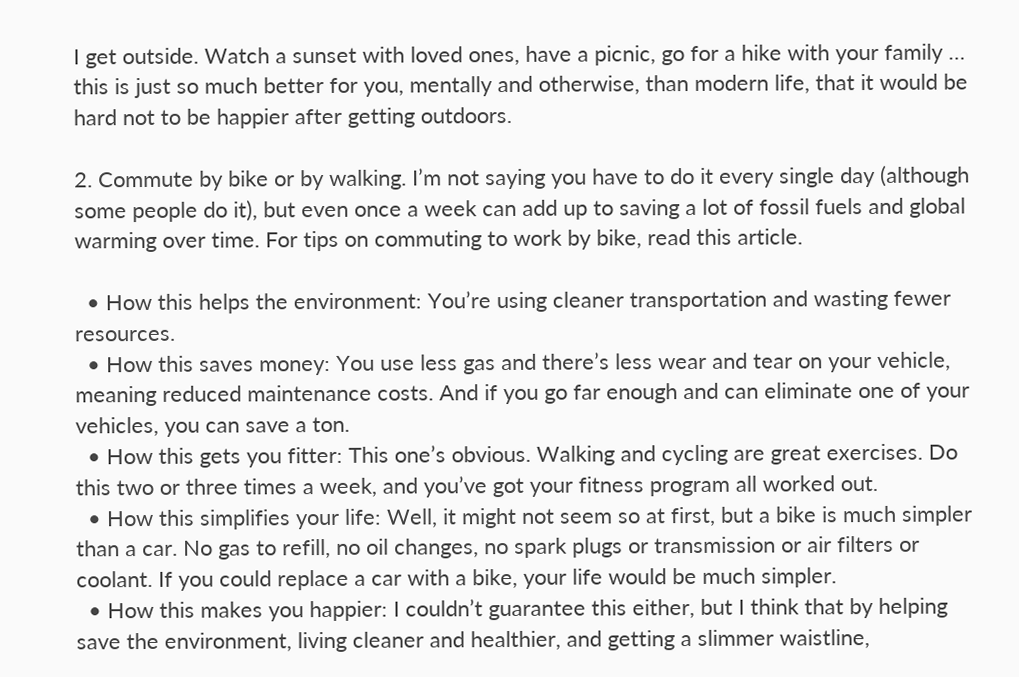I get outside. Watch a sunset with loved ones, have a picnic, go for a hike with your family … this is just so much better for you, mentally and otherwise, than modern life, that it would be hard not to be happier after getting outdoors.

2. Commute by bike or by walking. I’m not saying you have to do it every single day (although some people do it), but even once a week can add up to saving a lot of fossil fuels and global warming over time. For tips on commuting to work by bike, read this article.

  • How this helps the environment: You’re using cleaner transportation and wasting fewer resources.
  • How this saves money: You use less gas and there’s less wear and tear on your vehicle, meaning reduced maintenance costs. And if you go far enough and can eliminate one of your vehicles, you can save a ton.
  • How this gets you fitter: This one’s obvious. Walking and cycling are great exercises. Do this two or three times a week, and you’ve got your fitness program all worked out.
  • How this simplifies your life: Well, it might not seem so at first, but a bike is much simpler than a car. No gas to refill, no oil changes, no spark plugs or transmission or air filters or coolant. If you could replace a car with a bike, your life would be much simpler.
  • How this makes you happier: I couldn’t guarantee this either, but I think that by helping save the environment, living cleaner and healthier, and getting a slimmer waistline,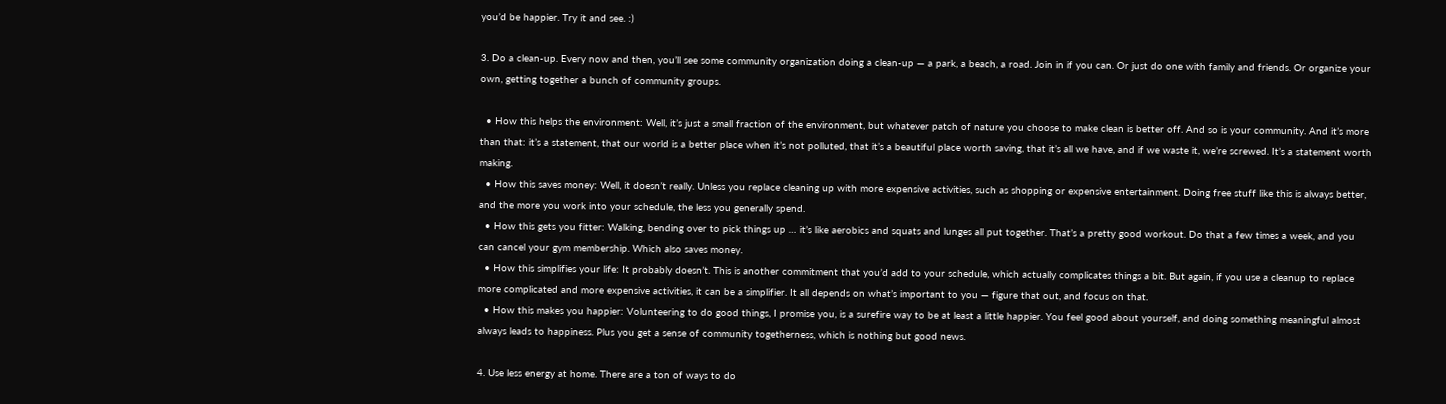you’d be happier. Try it and see. :)

3. Do a clean-up. Every now and then, you’ll see some community organization doing a clean-up — a park, a beach, a road. Join in if you can. Or just do one with family and friends. Or organize your own, getting together a bunch of community groups.

  • How this helps the environment: Well, it’s just a small fraction of the environment, but whatever patch of nature you choose to make clean is better off. And so is your community. And it’s more than that: it’s a statement, that our world is a better place when it’s not polluted, that it’s a beautiful place worth saving, that it’s all we have, and if we waste it, we’re screwed. It’s a statement worth making.
  • How this saves money: Well, it doesn’t really. Unless you replace cleaning up with more expensive activities, such as shopping or expensive entertainment. Doing free stuff like this is always better, and the more you work into your schedule, the less you generally spend.
  • How this gets you fitter: Walking, bending over to pick things up … it’s like aerobics and squats and lunges all put together. That’s a pretty good workout. Do that a few times a week, and you can cancel your gym membership. Which also saves money.
  • How this simplifies your life: It probably doesn’t. This is another commitment that you’d add to your schedule, which actually complicates things a bit. But again, if you use a cleanup to replace more complicated and more expensive activities, it can be a simplifier. It all depends on what’s important to you — figure that out, and focus on that.
  • How this makes you happier: Volunteering to do good things, I promise you, is a surefire way to be at least a little happier. You feel good about yourself, and doing something meaningful almost always leads to happiness. Plus you get a sense of community togetherness, which is nothing but good news.

4. Use less energy at home. There are a ton of ways to do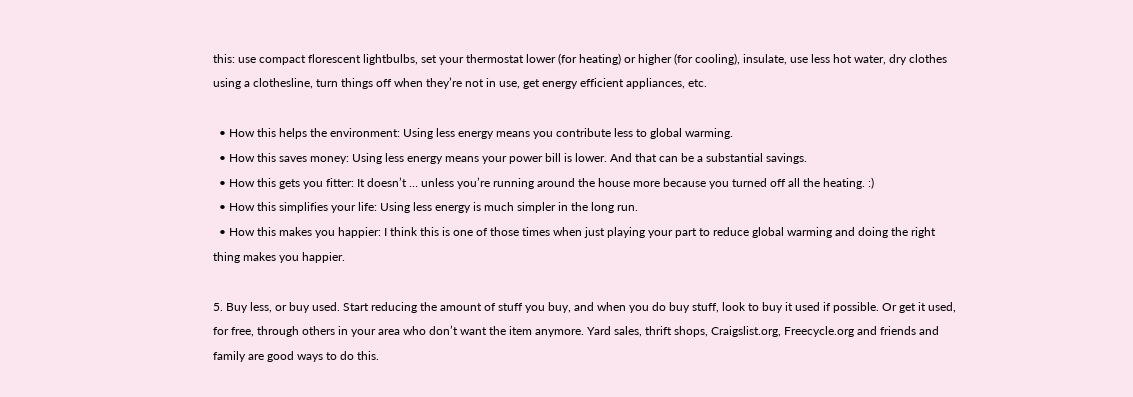this: use compact florescent lightbulbs, set your thermostat lower (for heating) or higher (for cooling), insulate, use less hot water, dry clothes using a clothesline, turn things off when they’re not in use, get energy efficient appliances, etc.

  • How this helps the environment: Using less energy means you contribute less to global warming.
  • How this saves money: Using less energy means your power bill is lower. And that can be a substantial savings.
  • How this gets you fitter: It doesn’t … unless you’re running around the house more because you turned off all the heating. :)
  • How this simplifies your life: Using less energy is much simpler in the long run.
  • How this makes you happier: I think this is one of those times when just playing your part to reduce global warming and doing the right thing makes you happier.

5. Buy less, or buy used. Start reducing the amount of stuff you buy, and when you do buy stuff, look to buy it used if possible. Or get it used, for free, through others in your area who don’t want the item anymore. Yard sales, thrift shops, Craigslist.org, Freecycle.org and friends and family are good ways to do this.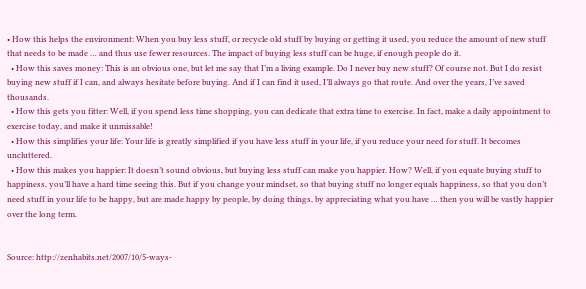• How this helps the environment: When you buy less stuff, or recycle old stuff by buying or getting it used, you reduce the amount of new stuff that needs to be made … and thus use fewer resources. The impact of buying less stuff can be huge, if enough people do it.
  • How this saves money: This is an obvious one, but let me say that I’m a living example. Do I never buy new stuff? Of course not. But I do resist buying new stuff if I can, and always hesitate before buying. And if I can find it used, I’ll always go that route. And over the years, I’ve saved thousands.
  • How this gets you fitter: Well, if you spend less time shopping, you can dedicate that extra time to exercise. In fact, make a daily appointment to exercise today, and make it unmissable!
  • How this simplifies your life: Your life is greatly simplified if you have less stuff in your life, if you reduce your need for stuff. It becomes uncluttered.
  • How this makes you happier: It doesn’t sound obvious, but buying less stuff can make you happier. How? Well, if you equate buying stuff to happiness, you’ll have a hard time seeing this. But if you change your mindset, so that buying stuff no longer equals happiness, so that you don’t need stuff in your life to be happy, but are made happy by people, by doing things, by appreciating what you have … then you will be vastly happier over the long term.


Source: http://zenhabits.net/2007/10/5-ways-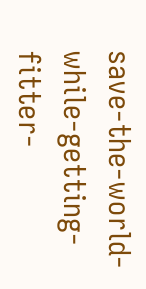save-the-world-while-getting-fitter-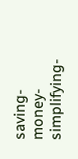saving-money-simplifying-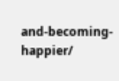and-becoming-happier/